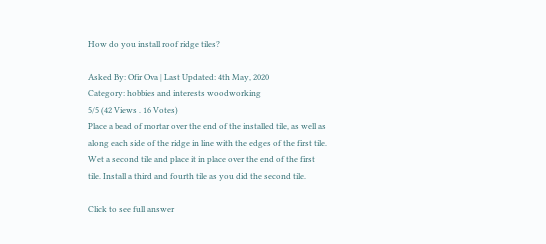How do you install roof ridge tiles?

Asked By: Ofir Ova | Last Updated: 4th May, 2020
Category: hobbies and interests woodworking
5/5 (42 Views . 16 Votes)
Place a bead of mortar over the end of the installed tile, as well as along each side of the ridge in line with the edges of the first tile. Wet a second tile and place it in place over the end of the first tile. Install a third and fourth tile as you did the second tile.

Click to see full answer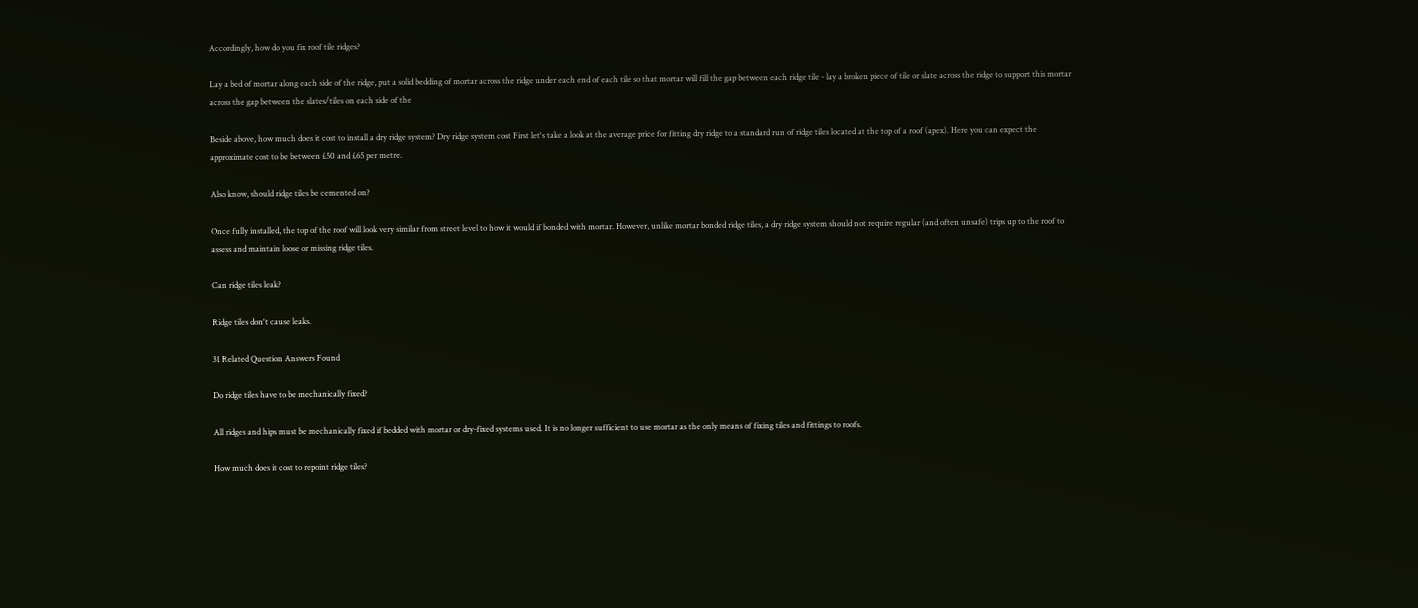Accordingly, how do you fix roof tile ridges?

Lay a bed of mortar along each side of the ridge, put a solid bedding of mortar across the ridge under each end of each tile so that mortar will fill the gap between each ridge tile - lay a broken piece of tile or slate across the ridge to support this mortar across the gap between the slates/tiles on each side of the

Beside above, how much does it cost to install a dry ridge system? Dry ridge system cost First let's take a look at the average price for fitting dry ridge to a standard run of ridge tiles located at the top of a roof (apex). Here you can expect the approximate cost to be between £50 and £65 per metre.

Also know, should ridge tiles be cemented on?

Once fully installed, the top of the roof will look very similar from street level to how it would if bonded with mortar. However, unlike mortar bonded ridge tiles, a dry ridge system should not require regular (and often unsafe) trips up to the roof to assess and maintain loose or missing ridge tiles.

Can ridge tiles leak?

Ridge tiles don't cause leaks.

31 Related Question Answers Found

Do ridge tiles have to be mechanically fixed?

All ridges and hips must be mechanically fixed if bedded with mortar or dry-fixed systems used. It is no longer sufficient to use mortar as the only means of fixing tiles and fittings to roofs.

How much does it cost to repoint ridge tiles?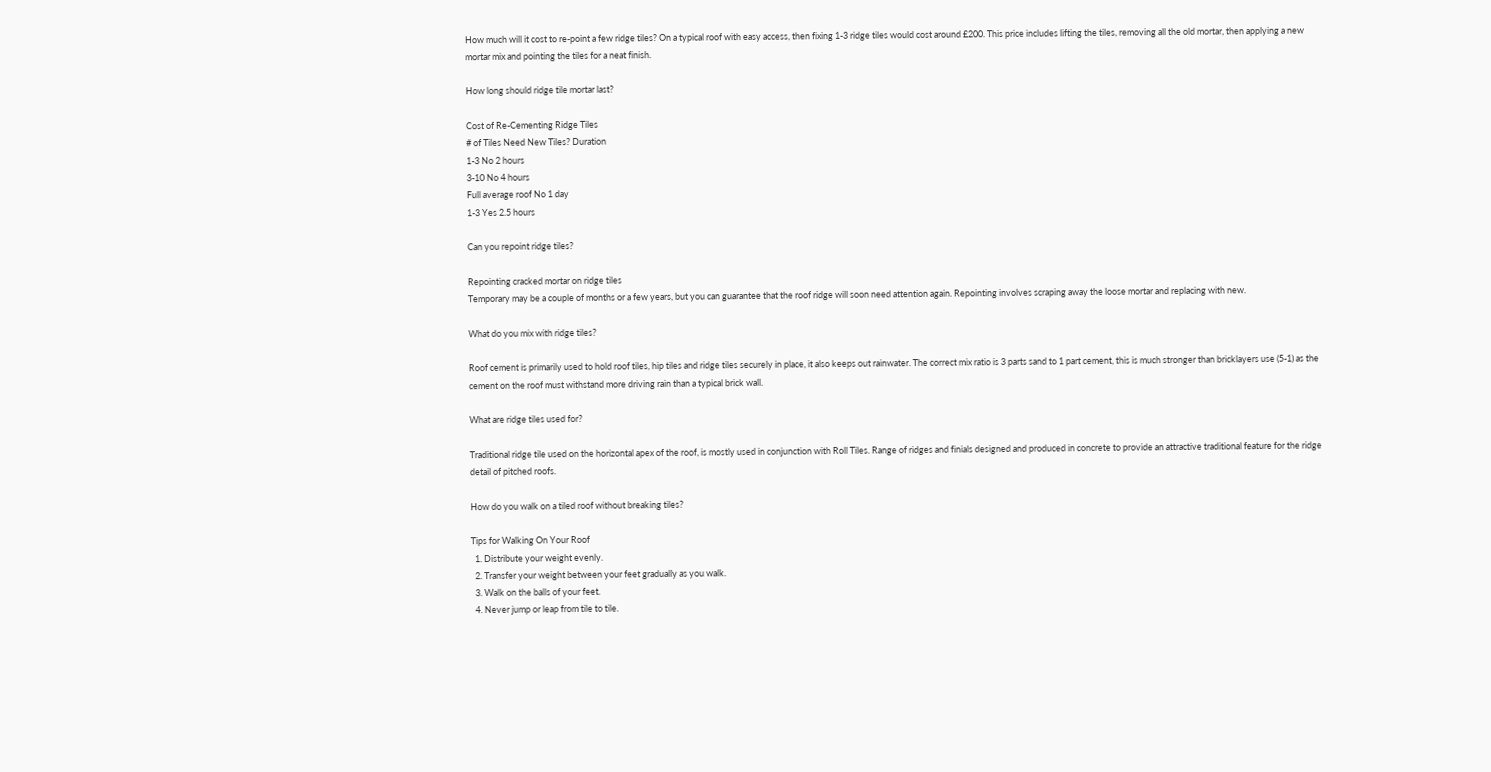How much will it cost to re-point a few ridge tiles? On a typical roof with easy access, then fixing 1-3 ridge tiles would cost around £200. This price includes lifting the tiles, removing all the old mortar, then applying a new mortar mix and pointing the tiles for a neat finish.

How long should ridge tile mortar last?

Cost of Re-Cementing Ridge Tiles
# of Tiles Need New Tiles? Duration
1-3 No 2 hours
3-10 No 4 hours
Full average roof No 1 day
1-3 Yes 2.5 hours

Can you repoint ridge tiles?

Repointing cracked mortar on ridge tiles
Temporary may be a couple of months or a few years, but you can guarantee that the roof ridge will soon need attention again. Repointing involves scraping away the loose mortar and replacing with new.

What do you mix with ridge tiles?

Roof cement is primarily used to hold roof tiles, hip tiles and ridge tiles securely in place, it also keeps out rainwater. The correct mix ratio is 3 parts sand to 1 part cement, this is much stronger than bricklayers use (5-1) as the cement on the roof must withstand more driving rain than a typical brick wall.

What are ridge tiles used for?

Traditional ridge tile used on the horizontal apex of the roof, is mostly used in conjunction with Roll Tiles. Range of ridges and finials designed and produced in concrete to provide an attractive traditional feature for the ridge detail of pitched roofs.

How do you walk on a tiled roof without breaking tiles?

Tips for Walking On Your Roof
  1. Distribute your weight evenly.
  2. Transfer your weight between your feet gradually as you walk.
  3. Walk on the balls of your feet.
  4. Never jump or leap from tile to tile.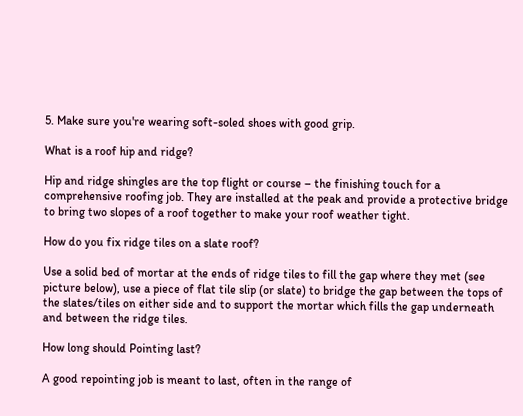5. Make sure you're wearing soft-soled shoes with good grip.

What is a roof hip and ridge?

Hip and ridge shingles are the top flight or course – the finishing touch for a comprehensive roofing job. They are installed at the peak and provide a protective bridge to bring two slopes of a roof together to make your roof weather tight.

How do you fix ridge tiles on a slate roof?

Use a solid bed of mortar at the ends of ridge tiles to fill the gap where they met (see picture below), use a piece of flat tile slip (or slate) to bridge the gap between the tops of the slates/tiles on either side and to support the mortar which fills the gap underneath and between the ridge tiles.

How long should Pointing last?

A good repointing job is meant to last, often in the range of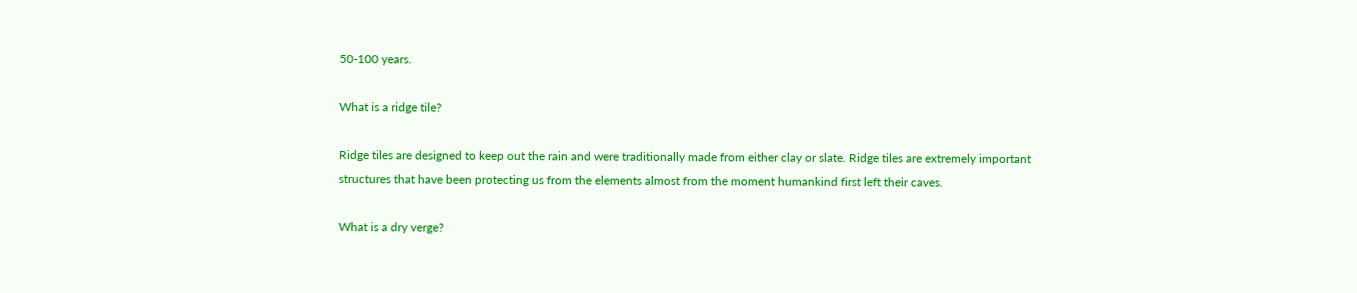50-100 years.

What is a ridge tile?

Ridge tiles are designed to keep out the rain and were traditionally made from either clay or slate. Ridge tiles are extremely important structures that have been protecting us from the elements almost from the moment humankind first left their caves.

What is a dry verge?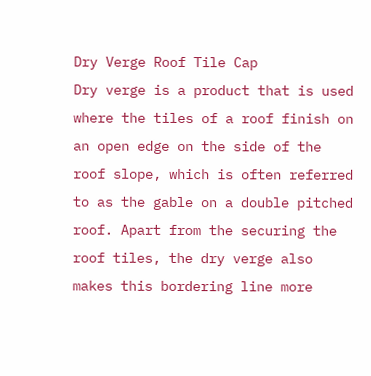Dry Verge Roof Tile Cap
Dry verge is a product that is used where the tiles of a roof finish on an open edge on the side of the roof slope, which is often referred to as the gable on a double pitched roof. Apart from the securing the roof tiles, the dry verge also makes this bordering line more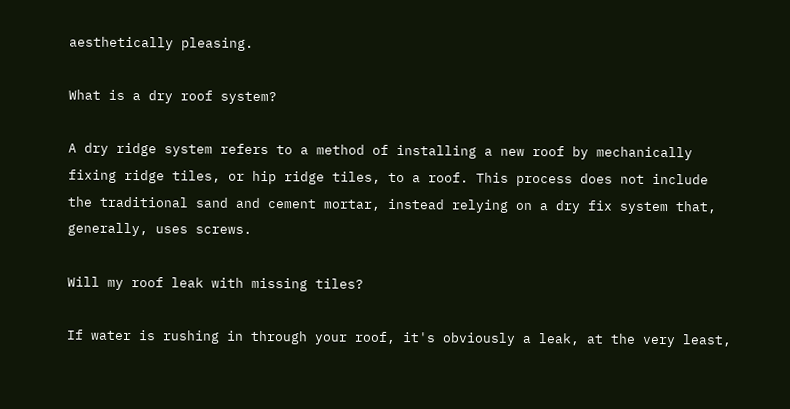aesthetically pleasing.

What is a dry roof system?

A dry ridge system refers to a method of installing a new roof by mechanically fixing ridge tiles, or hip ridge tiles, to a roof. This process does not include the traditional sand and cement mortar, instead relying on a dry fix system that, generally, uses screws.

Will my roof leak with missing tiles?

If water is rushing in through your roof, it's obviously a leak, at the very least,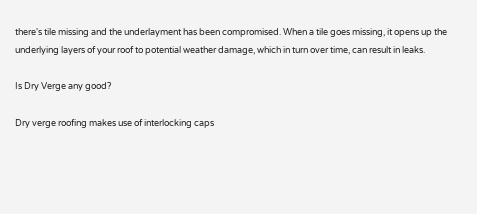there's tile missing and the underlayment has been compromised. When a tile goes missing, it opens up the underlying layers of your roof to potential weather damage, which in turn over time, can result in leaks.

Is Dry Verge any good?

Dry verge roofing makes use of interlocking caps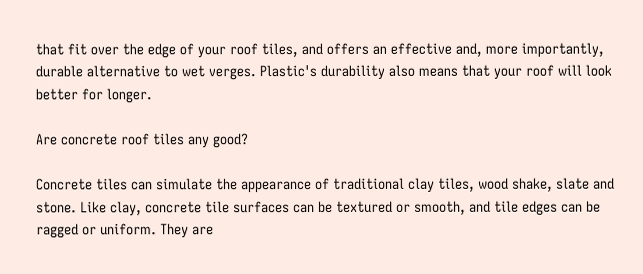that fit over the edge of your roof tiles, and offers an effective and, more importantly, durable alternative to wet verges. Plastic's durability also means that your roof will look better for longer.

Are concrete roof tiles any good?

Concrete tiles can simulate the appearance of traditional clay tiles, wood shake, slate and stone. Like clay, concrete tile surfaces can be textured or smooth, and tile edges can be ragged or uniform. They are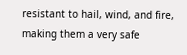resistant to hail, wind, and fire, making them a very safe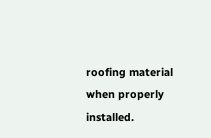roofing material when properly installed.